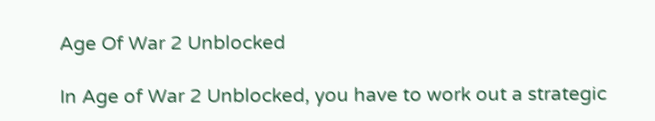Age Of War 2 Unblocked

In Age of War 2 Unblocked, you have to work out a strategic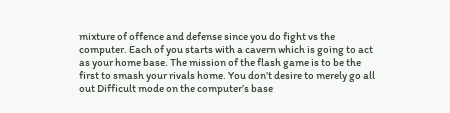mixture of offence and defense since you do fight vs the computer. Each of you starts with a cavern which is going to act as your home base. The mission of the flash game is to be the first to smash your rivals home. You don’t desire to merely go all out Difficult mode on the computer’s base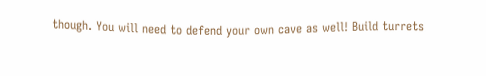though. You will need to defend your own cave as well! Build turrets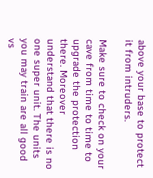above your base to protect it from intruders.

Make sure to check on your cave from time to time to upgrade the protection there. Moreover understand that there is no one super unit. The units you may train are all good vs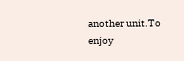another unit.To enjoy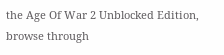the Age Of War 2 Unblocked Edition,  browse through